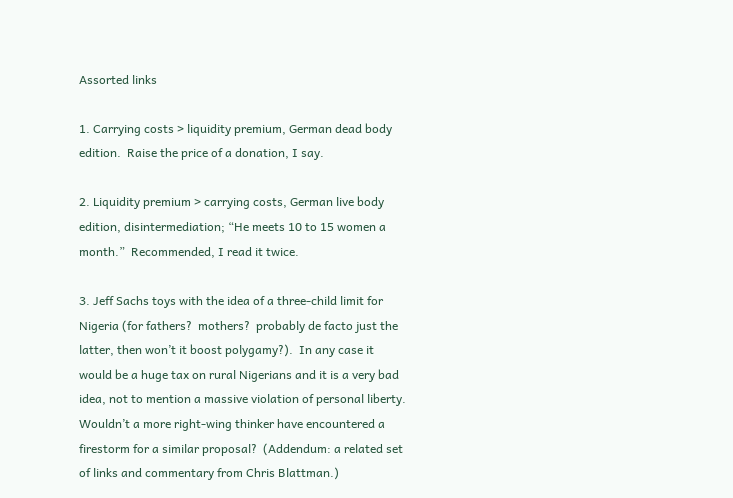Assorted links

1. Carrying costs > liquidity premium, German dead body edition.  Raise the price of a donation, I say.

2. Liquidity premium > carrying costs, German live body edition, disintermediation; “He meets 10 to 15 women a month.”  Recommended, I read it twice.

3. Jeff Sachs toys with the idea of a three-child limit for Nigeria (for fathers?  mothers?  probably de facto just the latter, then won’t it boost polygamy?).  In any case it would be a huge tax on rural Nigerians and it is a very bad idea, not to mention a massive violation of personal liberty.  Wouldn’t a more right-wing thinker have encountered a firestorm for a similar proposal?  (Addendum: a related set of links and commentary from Chris Blattman.)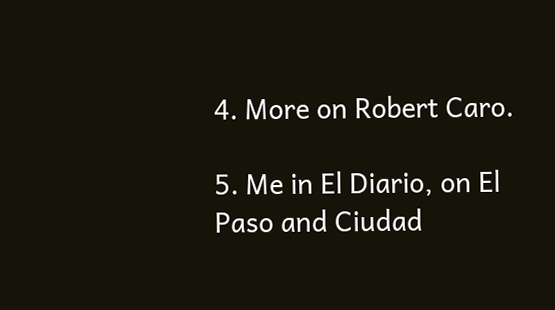4. More on Robert Caro.

5. Me in El Diario, on El Paso and Ciudad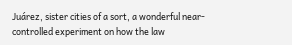Juárez, sister cities of a sort, a wonderful near-controlled experiment on how the law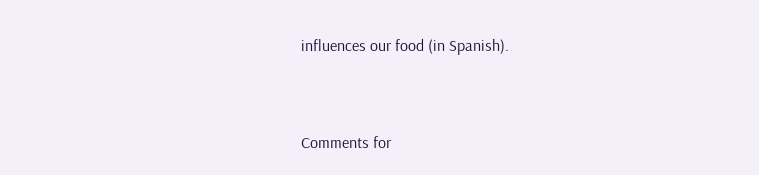influences our food (in Spanish).


Comments for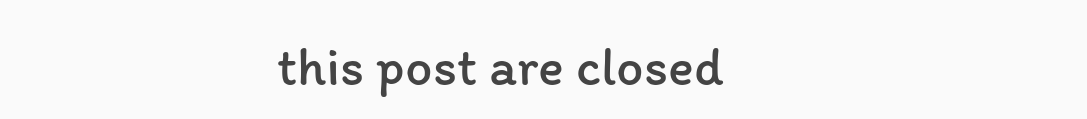this post are closed